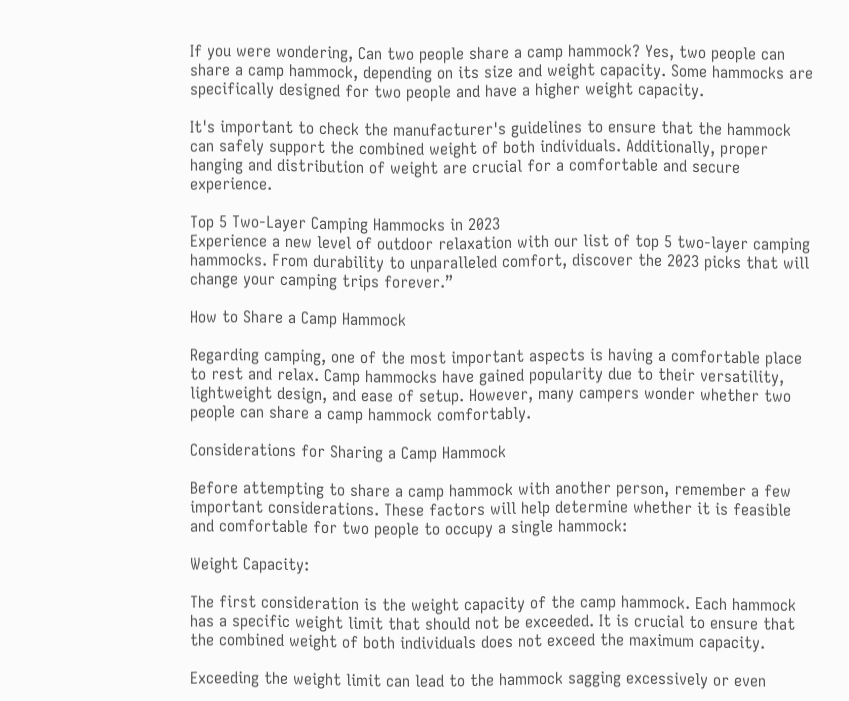If you were wondering, Can two people share a camp hammock? Yes, two people can share a camp hammock, depending on its size and weight capacity. Some hammocks are specifically designed for two people and have a higher weight capacity.

It's important to check the manufacturer's guidelines to ensure that the hammock can safely support the combined weight of both individuals. Additionally, proper hanging and distribution of weight are crucial for a comfortable and secure experience.

Top 5 Two-Layer Camping Hammocks in 2023
Experience a new level of outdoor relaxation with our list of top 5 two-layer camping hammocks. From durability to unparalleled comfort, discover the 2023 picks that will change your camping trips forever.”

How to Share a Camp Hammock

Regarding camping, one of the most important aspects is having a comfortable place to rest and relax. Camp hammocks have gained popularity due to their versatility, lightweight design, and ease of setup. However, many campers wonder whether two people can share a camp hammock comfortably.

Considerations for Sharing a Camp Hammock

Before attempting to share a camp hammock with another person, remember a few important considerations. These factors will help determine whether it is feasible and comfortable for two people to occupy a single hammock:

Weight Capacity:

The first consideration is the weight capacity of the camp hammock. Each hammock has a specific weight limit that should not be exceeded. It is crucial to ensure that the combined weight of both individuals does not exceed the maximum capacity.

Exceeding the weight limit can lead to the hammock sagging excessively or even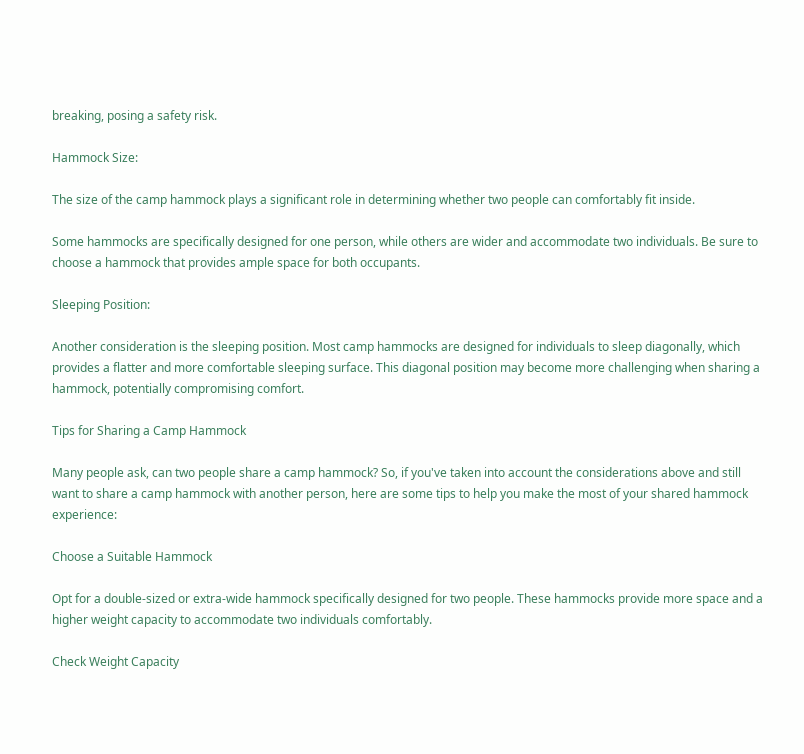breaking, posing a safety risk.

Hammock Size:

The size of the camp hammock plays a significant role in determining whether two people can comfortably fit inside.

Some hammocks are specifically designed for one person, while others are wider and accommodate two individuals. Be sure to choose a hammock that provides ample space for both occupants.

Sleeping Position:

Another consideration is the sleeping position. Most camp hammocks are designed for individuals to sleep diagonally, which provides a flatter and more comfortable sleeping surface. This diagonal position may become more challenging when sharing a hammock, potentially compromising comfort.

Tips for Sharing a Camp Hammock

Many people ask, can two people share a camp hammock? So, if you've taken into account the considerations above and still want to share a camp hammock with another person, here are some tips to help you make the most of your shared hammock experience:

Choose a Suitable Hammock

Opt for a double-sized or extra-wide hammock specifically designed for two people. These hammocks provide more space and a higher weight capacity to accommodate two individuals comfortably.

Check Weight Capacity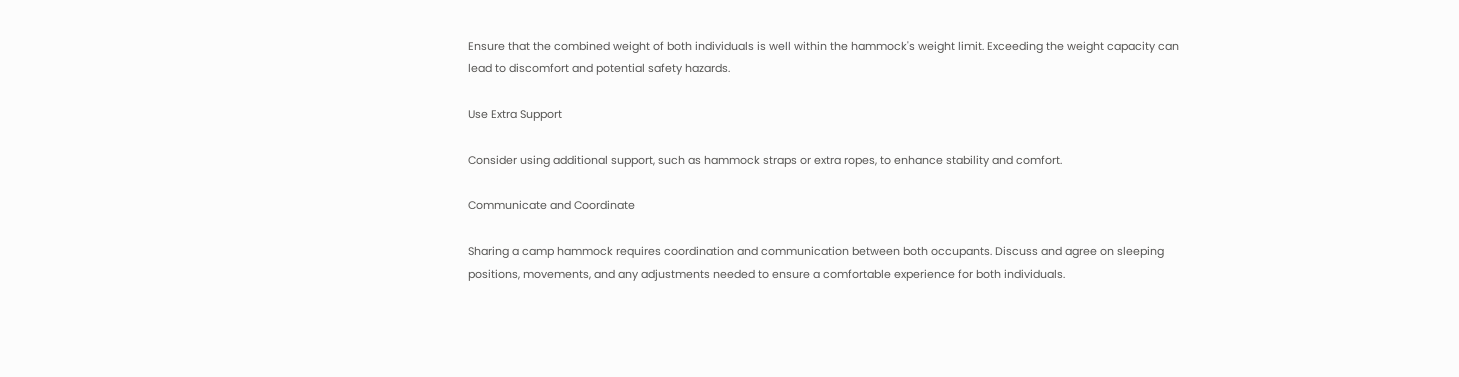Ensure that the combined weight of both individuals is well within the hammock's weight limit. Exceeding the weight capacity can lead to discomfort and potential safety hazards.

Use Extra Support

Consider using additional support, such as hammock straps or extra ropes, to enhance stability and comfort.

Communicate and Coordinate

Sharing a camp hammock requires coordination and communication between both occupants. Discuss and agree on sleeping positions, movements, and any adjustments needed to ensure a comfortable experience for both individuals.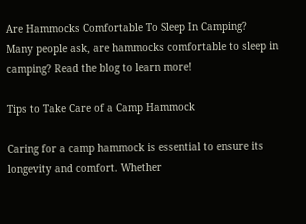Are Hammocks Comfortable To Sleep In Camping?
Many people ask, are hammocks comfortable to sleep in camping? Read the blog to learn more!

Tips to Take Care of a Camp Hammock

Caring for a camp hammock is essential to ensure its longevity and comfort. Whether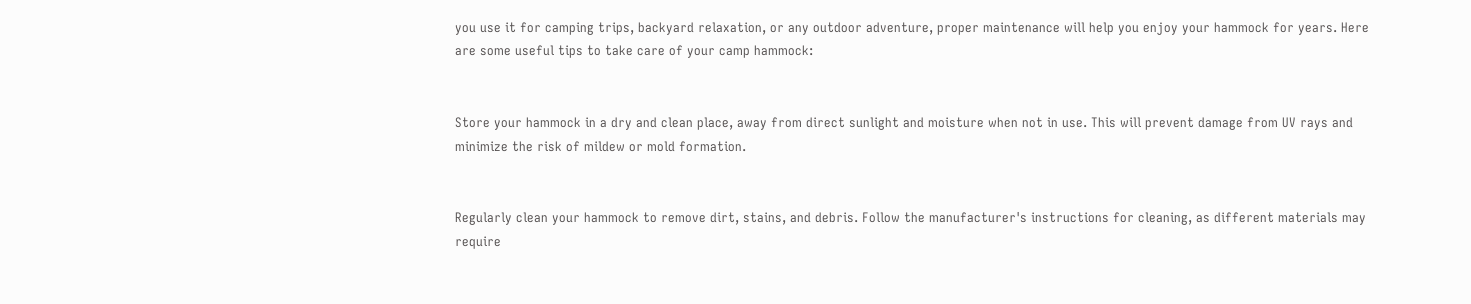you use it for camping trips, backyard relaxation, or any outdoor adventure, proper maintenance will help you enjoy your hammock for years. Here are some useful tips to take care of your camp hammock:


Store your hammock in a dry and clean place, away from direct sunlight and moisture when not in use. This will prevent damage from UV rays and minimize the risk of mildew or mold formation.


Regularly clean your hammock to remove dirt, stains, and debris. Follow the manufacturer's instructions for cleaning, as different materials may require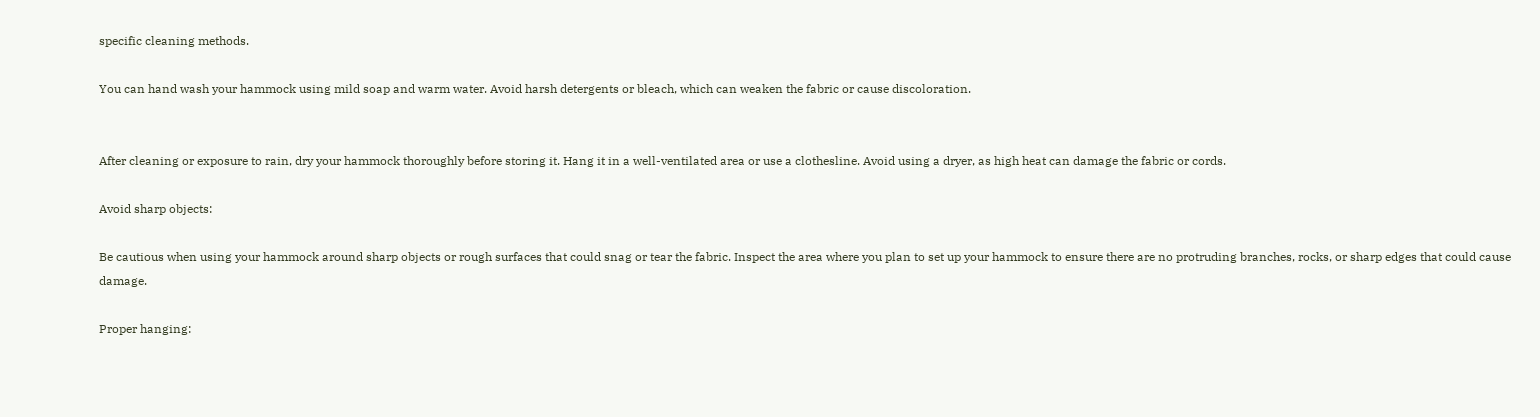specific cleaning methods.

You can hand wash your hammock using mild soap and warm water. Avoid harsh detergents or bleach, which can weaken the fabric or cause discoloration.


After cleaning or exposure to rain, dry your hammock thoroughly before storing it. Hang it in a well-ventilated area or use a clothesline. Avoid using a dryer, as high heat can damage the fabric or cords.

Avoid sharp objects:

Be cautious when using your hammock around sharp objects or rough surfaces that could snag or tear the fabric. Inspect the area where you plan to set up your hammock to ensure there are no protruding branches, rocks, or sharp edges that could cause damage.

Proper hanging: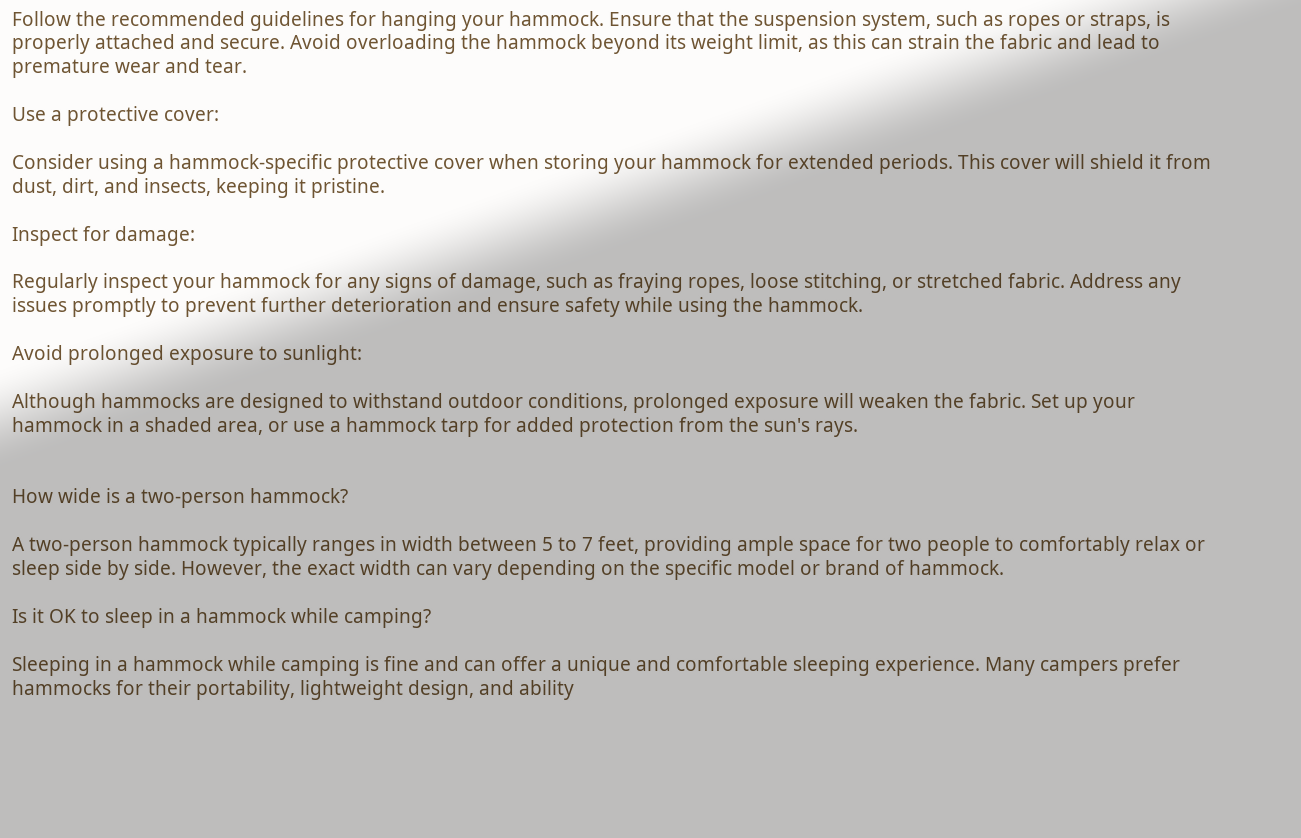Follow the recommended guidelines for hanging your hammock. Ensure that the suspension system, such as ropes or straps, is properly attached and secure. Avoid overloading the hammock beyond its weight limit, as this can strain the fabric and lead to premature wear and tear.

Use a protective cover:

Consider using a hammock-specific protective cover when storing your hammock for extended periods. This cover will shield it from dust, dirt, and insects, keeping it pristine.

Inspect for damage:

Regularly inspect your hammock for any signs of damage, such as fraying ropes, loose stitching, or stretched fabric. Address any issues promptly to prevent further deterioration and ensure safety while using the hammock.

Avoid prolonged exposure to sunlight:

Although hammocks are designed to withstand outdoor conditions, prolonged exposure will weaken the fabric. Set up your hammock in a shaded area, or use a hammock tarp for added protection from the sun's rays.


How wide is a two-person hammock?

A two-person hammock typically ranges in width between 5 to 7 feet, providing ample space for two people to comfortably relax or sleep side by side. However, the exact width can vary depending on the specific model or brand of hammock.

Is it OK to sleep in a hammock while camping?

Sleeping in a hammock while camping is fine and can offer a unique and comfortable sleeping experience. Many campers prefer hammocks for their portability, lightweight design, and ability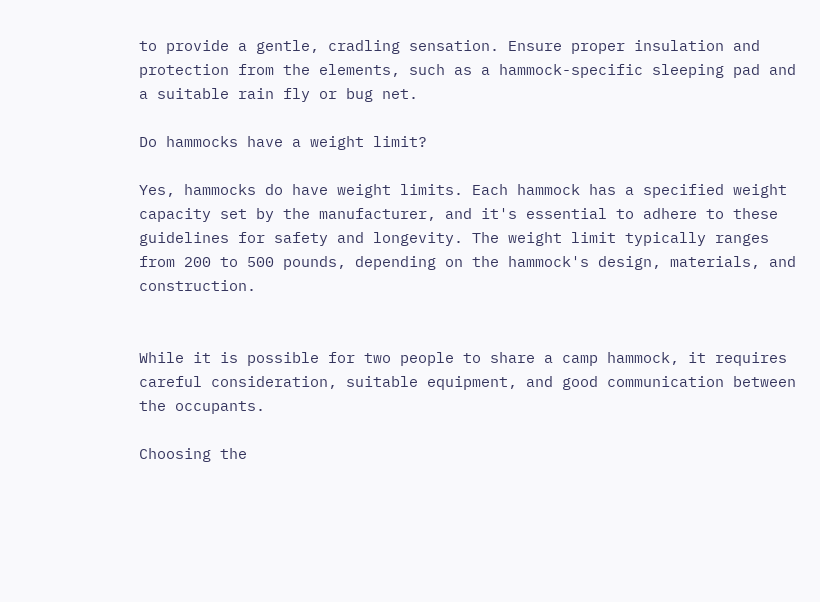to provide a gentle, cradling sensation. Ensure proper insulation and protection from the elements, such as a hammock-specific sleeping pad and a suitable rain fly or bug net.

Do hammocks have a weight limit?

Yes, hammocks do have weight limits. Each hammock has a specified weight capacity set by the manufacturer, and it's essential to adhere to these guidelines for safety and longevity. The weight limit typically ranges from 200 to 500 pounds, depending on the hammock's design, materials, and construction.


While it is possible for two people to share a camp hammock, it requires careful consideration, suitable equipment, and good communication between the occupants.

Choosing the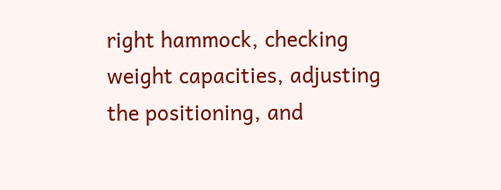right hammock, checking weight capacities, adjusting the positioning, and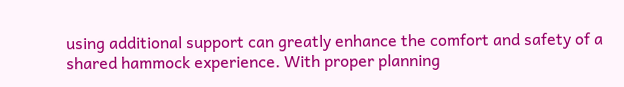using additional support can greatly enhance the comfort and safety of a shared hammock experience. With proper planning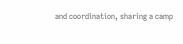and coordination, sharing a camp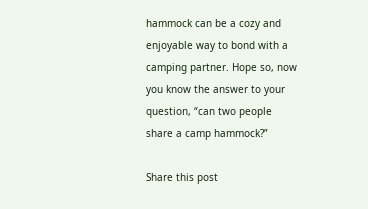hammock can be a cozy and enjoyable way to bond with a camping partner. Hope so, now you know the answer to your question, “can two people share a camp hammock?”

Share this post